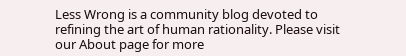Less Wrong is a community blog devoted to refining the art of human rationality. Please visit our About page for more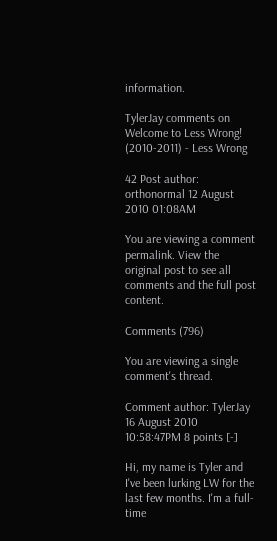information.

TylerJay comments on Welcome to Less Wrong! (2010-2011) - Less Wrong

42 Post author: orthonormal 12 August 2010 01:08AM

You are viewing a comment permalink. View the original post to see all comments and the full post content.

Comments (796)

You are viewing a single comment's thread.

Comment author: TylerJay 16 August 2010 10:58:47PM 8 points [-]

Hi, my name is Tyler and I've been lurking LW for the last few months. I'm a full-time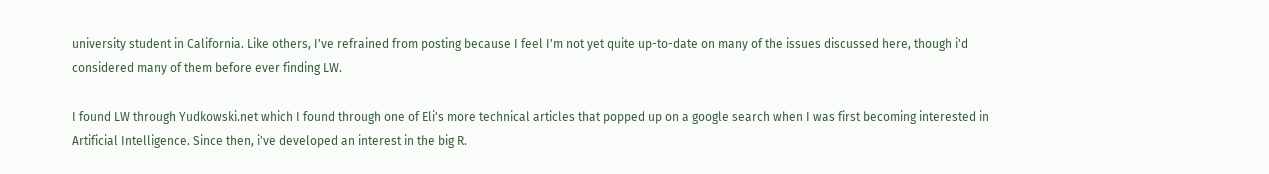university student in California. Like others, I've refrained from posting because I feel I'm not yet quite up-to-date on many of the issues discussed here, though i'd considered many of them before ever finding LW.

I found LW through Yudkowski.net which I found through one of Eli's more technical articles that popped up on a google search when I was first becoming interested in Artificial Intelligence. Since then, i've developed an interest in the big R.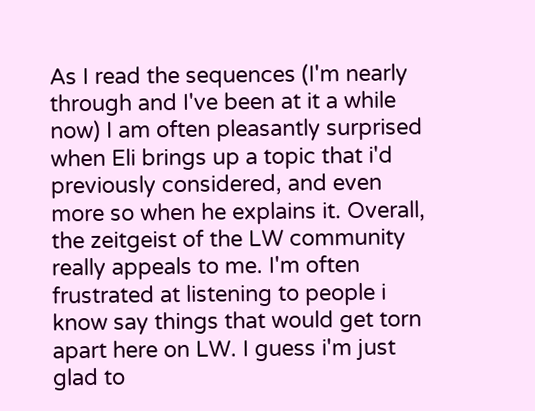As I read the sequences (I'm nearly through and I've been at it a while now) I am often pleasantly surprised when Eli brings up a topic that i'd previously considered, and even more so when he explains it. Overall, the zeitgeist of the LW community really appeals to me. I'm often frustrated at listening to people i know say things that would get torn apart here on LW. I guess i'm just glad to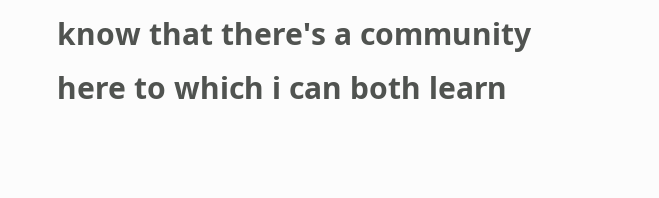know that there's a community here to which i can both learn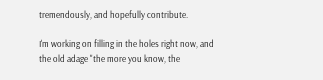tremendously, and hopefully contribute.

I'm working on filling in the holes right now, and the old adage "the more you know, the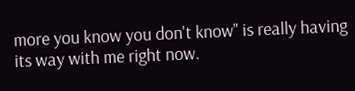more you know you don't know" is really having its way with me right now.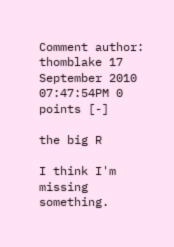Comment author: thomblake 17 September 2010 07:47:54PM 0 points [-]

the big R

I think I'm missing something.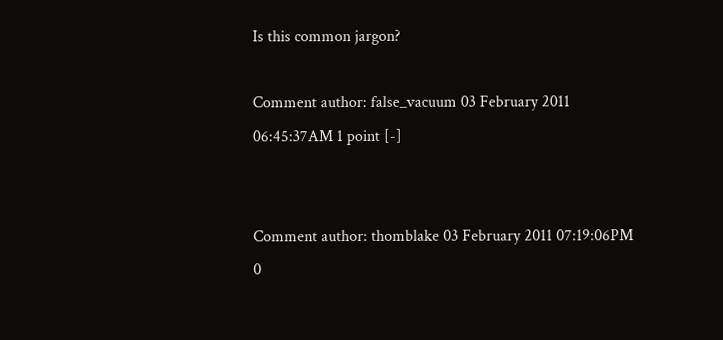Is this common jargon?

Comment author: false_vacuum 03 February 2011 06:45:37AM 1 point [-]


Comment author: thomblake 03 February 2011 07:19:06PM 0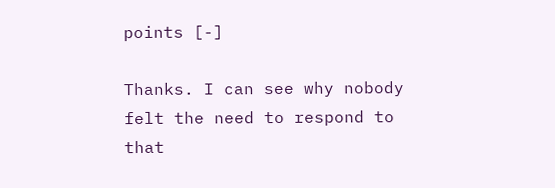points [-]

Thanks. I can see why nobody felt the need to respond to that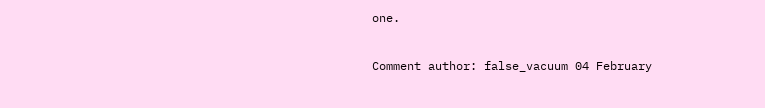one.

Comment author: false_vacuum 04 February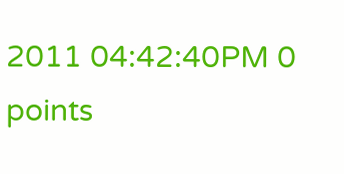2011 04:42:40PM 0 points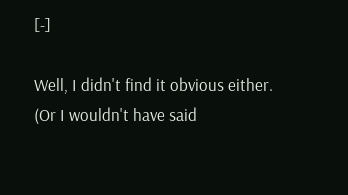[-]

Well, I didn't find it obvious either. (Or I wouldn't have said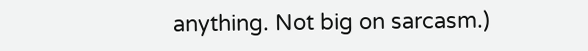anything. Not big on sarcasm.)